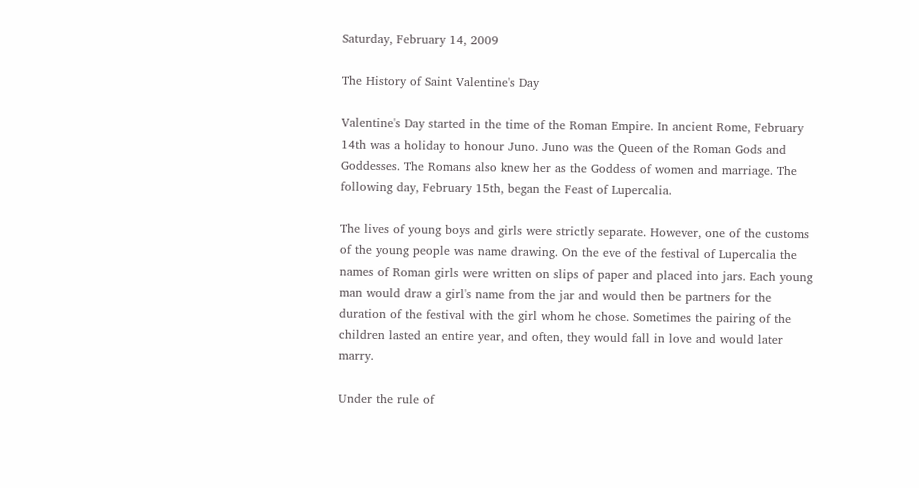Saturday, February 14, 2009

The History of Saint Valentine's Day

Valentine's Day started in the time of the Roman Empire. In ancient Rome, February 14th was a holiday to honour Juno. Juno was the Queen of the Roman Gods and Goddesses. The Romans also knew her as the Goddess of women and marriage. The following day, February 15th, began the Feast of Lupercalia.

The lives of young boys and girls were strictly separate. However, one of the customs of the young people was name drawing. On the eve of the festival of Lupercalia the names of Roman girls were written on slips of paper and placed into jars. Each young man would draw a girl's name from the jar and would then be partners for the duration of the festival with the girl whom he chose. Sometimes the pairing of the children lasted an entire year, and often, they would fall in love and would later marry.

Under the rule of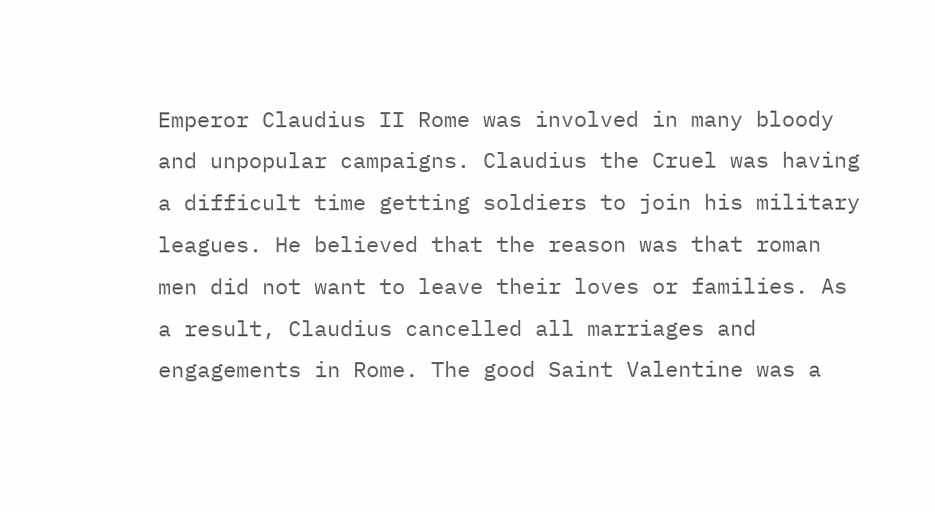Emperor Claudius II Rome was involved in many bloody and unpopular campaigns. Claudius the Cruel was having a difficult time getting soldiers to join his military leagues. He believed that the reason was that roman men did not want to leave their loves or families. As a result, Claudius cancelled all marriages and engagements in Rome. The good Saint Valentine was a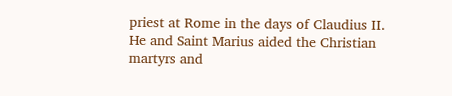priest at Rome in the days of Claudius II. He and Saint Marius aided the Christian martyrs and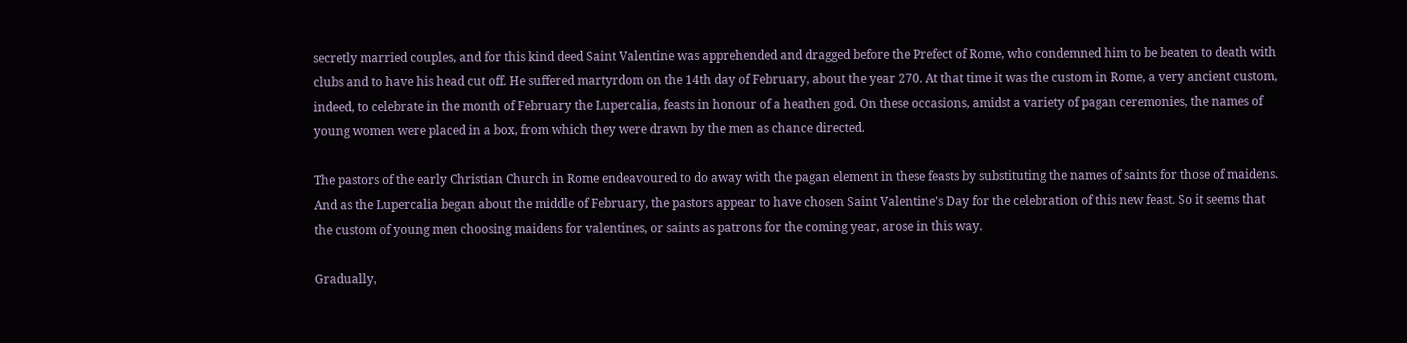secretly married couples, and for this kind deed Saint Valentine was apprehended and dragged before the Prefect of Rome, who condemned him to be beaten to death with clubs and to have his head cut off. He suffered martyrdom on the 14th day of February, about the year 270. At that time it was the custom in Rome, a very ancient custom, indeed, to celebrate in the month of February the Lupercalia, feasts in honour of a heathen god. On these occasions, amidst a variety of pagan ceremonies, the names of young women were placed in a box, from which they were drawn by the men as chance directed.

The pastors of the early Christian Church in Rome endeavoured to do away with the pagan element in these feasts by substituting the names of saints for those of maidens. And as the Lupercalia began about the middle of February, the pastors appear to have chosen Saint Valentine's Day for the celebration of this new feast. So it seems that the custom of young men choosing maidens for valentines, or saints as patrons for the coming year, arose in this way.

Gradually,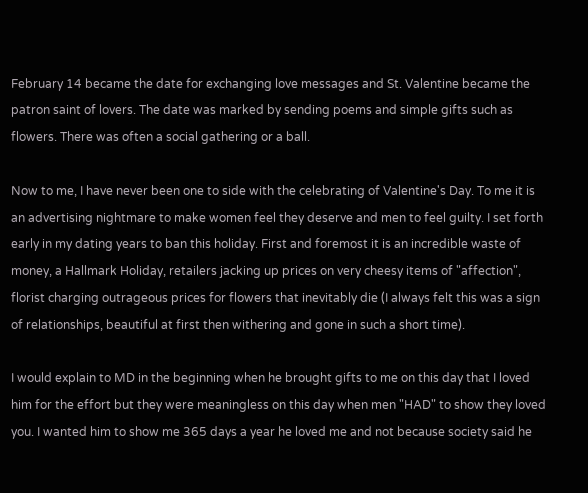February 14 became the date for exchanging love messages and St. Valentine became the patron saint of lovers. The date was marked by sending poems and simple gifts such as flowers. There was often a social gathering or a ball.

Now to me, I have never been one to side with the celebrating of Valentine's Day. To me it is an advertising nightmare to make women feel they deserve and men to feel guilty. I set forth early in my dating years to ban this holiday. First and foremost it is an incredible waste of money, a Hallmark Holiday, retailers jacking up prices on very cheesy items of "affection", florist charging outrageous prices for flowers that inevitably die (I always felt this was a sign of relationships, beautiful at first then withering and gone in such a short time).

I would explain to MD in the beginning when he brought gifts to me on this day that I loved him for the effort but they were meaningless on this day when men "HAD" to show they loved you. I wanted him to show me 365 days a year he loved me and not because society said he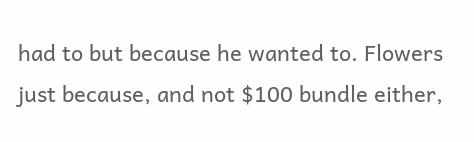had to but because he wanted to. Flowers just because, and not $100 bundle either,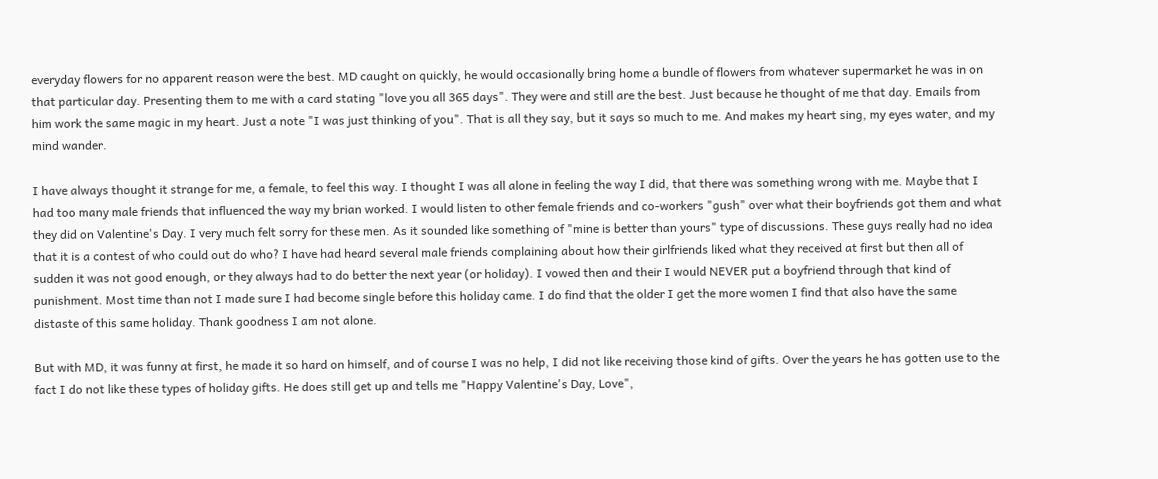everyday flowers for no apparent reason were the best. MD caught on quickly, he would occasionally bring home a bundle of flowers from whatever supermarket he was in on that particular day. Presenting them to me with a card stating "love you all 365 days". They were and still are the best. Just because he thought of me that day. Emails from him work the same magic in my heart. Just a note "I was just thinking of you". That is all they say, but it says so much to me. And makes my heart sing, my eyes water, and my mind wander.

I have always thought it strange for me, a female, to feel this way. I thought I was all alone in feeling the way I did, that there was something wrong with me. Maybe that I had too many male friends that influenced the way my brian worked. I would listen to other female friends and co-workers "gush" over what their boyfriends got them and what they did on Valentine's Day. I very much felt sorry for these men. As it sounded like something of "mine is better than yours" type of discussions. These guys really had no idea that it is a contest of who could out do who? I have had heard several male friends complaining about how their girlfriends liked what they received at first but then all of sudden it was not good enough, or they always had to do better the next year (or holiday). I vowed then and their I would NEVER put a boyfriend through that kind of punishment. Most time than not I made sure I had become single before this holiday came. I do find that the older I get the more women I find that also have the same distaste of this same holiday. Thank goodness I am not alone.

But with MD, it was funny at first, he made it so hard on himself, and of course I was no help, I did not like receiving those kind of gifts. Over the years he has gotten use to the fact I do not like these types of holiday gifts. He does still get up and tells me "Happy Valentine's Day, Love",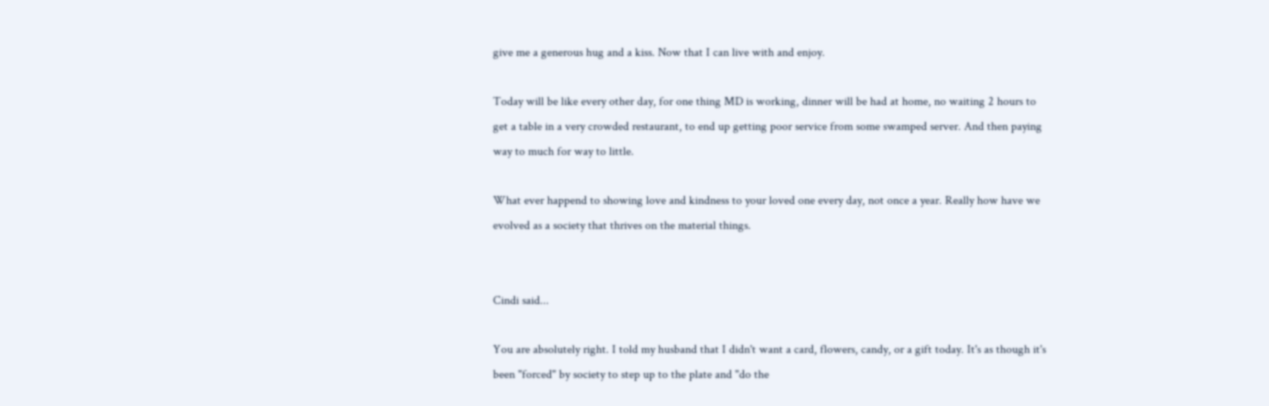give me a generous hug and a kiss. Now that I can live with and enjoy.

Today will be like every other day, for one thing MD is working, dinner will be had at home, no waiting 2 hours to get a table in a very crowded restaurant, to end up getting poor service from some swamped server. And then paying way to much for way to little.

What ever happend to showing love and kindness to your loved one every day, not once a year. Really how have we evolved as a society that thrives on the material things.


Cindi said...

You are absolutely right. I told my husband that I didn't want a card, flowers, candy, or a gift today. It's as though it's been "forced" by society to step up to the plate and "do the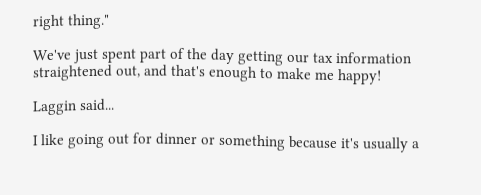right thing."

We've just spent part of the day getting our tax information straightened out, and that's enough to make me happy!

Laggin said...

I like going out for dinner or something because it's usually a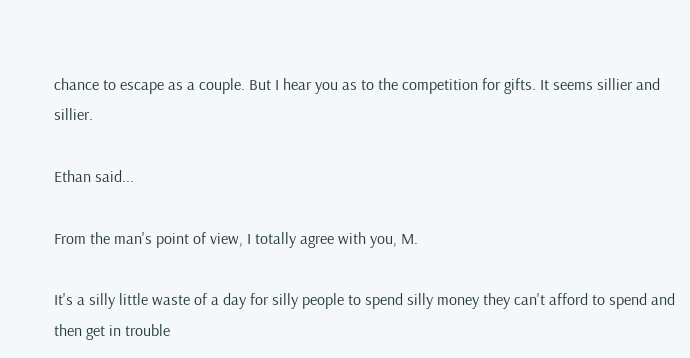chance to escape as a couple. But I hear you as to the competition for gifts. It seems sillier and sillier.

Ethan said...

From the man's point of view, I totally agree with you, M.

It's a silly little waste of a day for silly people to spend silly money they can't afford to spend and then get in trouble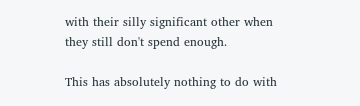with their silly significant other when they still don't spend enough.

This has absolutely nothing to do with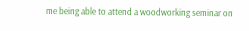me being able to attend a woodworking seminar on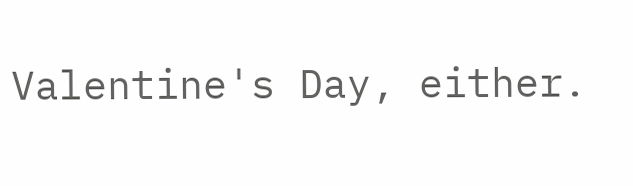Valentine's Day, either.